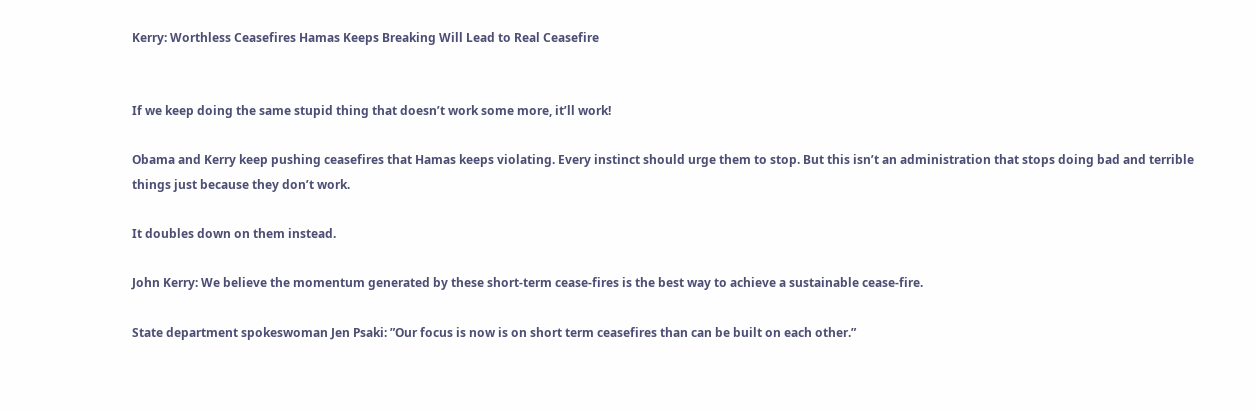Kerry: Worthless Ceasefires Hamas Keeps Breaking Will Lead to Real Ceasefire


If we keep doing the same stupid thing that doesn’t work some more, it’ll work!

Obama and Kerry keep pushing ceasefires that Hamas keeps violating. Every instinct should urge them to stop. But this isn’t an administration that stops doing bad and terrible things just because they don’t work.

It doubles down on them instead.

John Kerry: We believe the momentum generated by these short-term cease-fires is the best way to achieve a sustainable cease-fire.

State department spokeswoman Jen Psaki: ”Our focus is now is on short term ceasefires than can be built on each other.”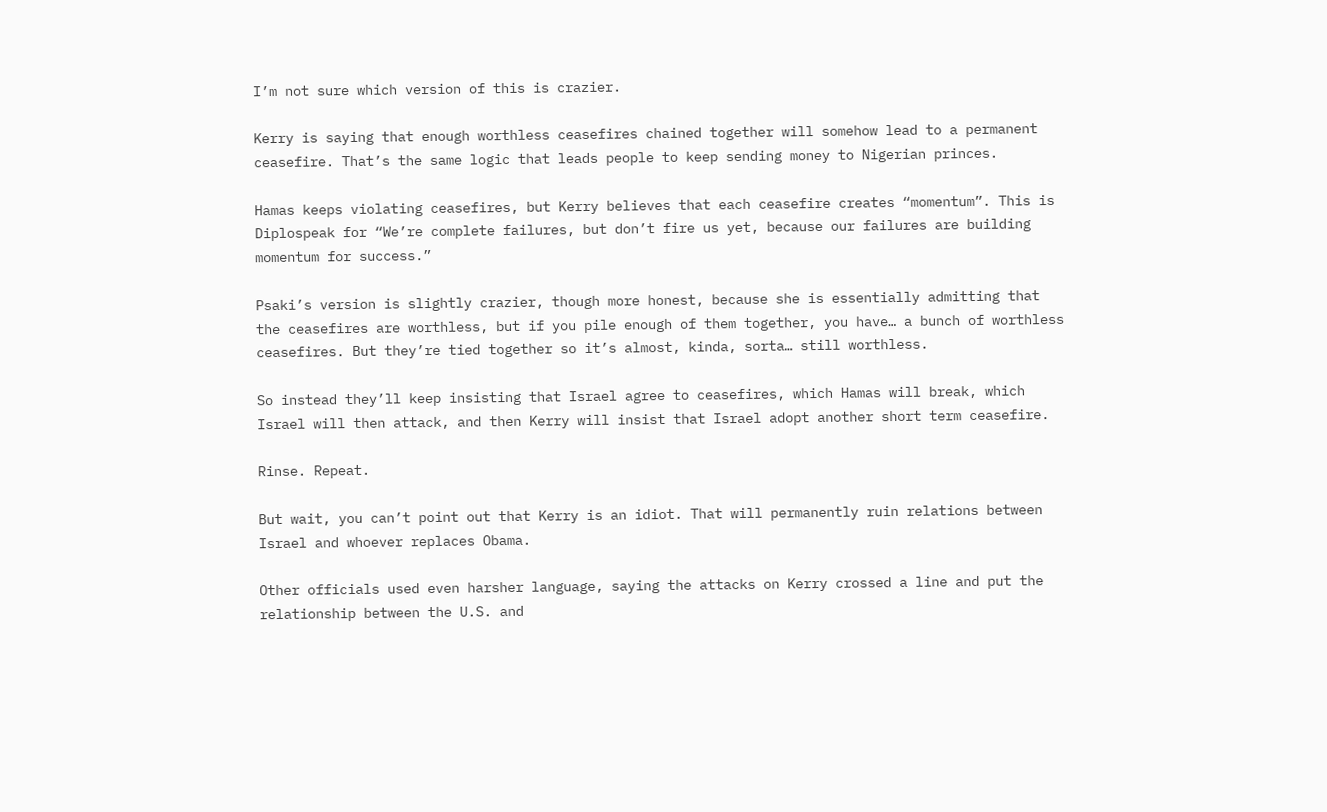I’m not sure which version of this is crazier.

Kerry is saying that enough worthless ceasefires chained together will somehow lead to a permanent ceasefire. That’s the same logic that leads people to keep sending money to Nigerian princes.

Hamas keeps violating ceasefires, but Kerry believes that each ceasefire creates “momentum”. This is Diplospeak for “We’re complete failures, but don’t fire us yet, because our failures are building momentum for success.”

Psaki’s version is slightly crazier, though more honest, because she is essentially admitting that the ceasefires are worthless, but if you pile enough of them together, you have… a bunch of worthless ceasefires. But they’re tied together so it’s almost, kinda, sorta… still worthless.

So instead they’ll keep insisting that Israel agree to ceasefires, which Hamas will break, which Israel will then attack, and then Kerry will insist that Israel adopt another short term ceasefire.

Rinse. Repeat.

But wait, you can’t point out that Kerry is an idiot. That will permanently ruin relations between Israel and whoever replaces Obama.

Other officials used even harsher language, saying the attacks on Kerry crossed a line and put the relationship between the U.S. and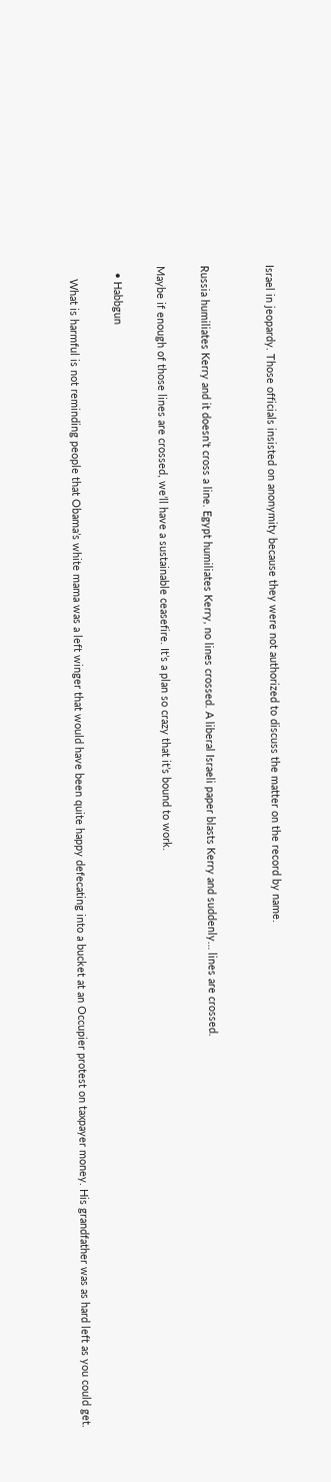Israel in jeopardy. Those officials insisted on anonymity because they were not authorized to discuss the matter on the record by name.


Russia humiliates Kerry and it doesn’t cross a line. Egypt humiliates Kerry, no lines crossed. A liberal Israeli paper blasts Kerry and suddenly… lines are crossed.

Maybe if enough of those lines are crossed, we’ll have a sustainable ceasefire. It’s a plan so crazy that it’s bound to work.

  • Habbgun

    What is harmful is not reminding people that Obama’s white mama was a left winger that would have been quite happy defecating into a bucket at an Occupier protest on taxpayer money. His grandfather was as hard left as you could get.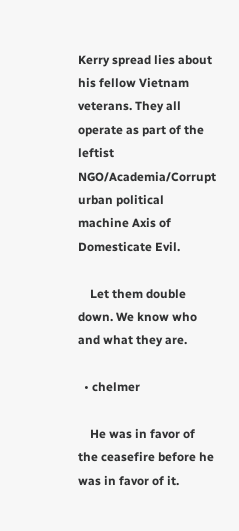Kerry spread lies about his fellow Vietnam veterans. They all operate as part of the leftist NGO/Academia/Corrupt urban political machine Axis of Domesticate Evil.

    Let them double down. We know who and what they are.

  • chelmer

    He was in favor of the ceasefire before he was in favor of it.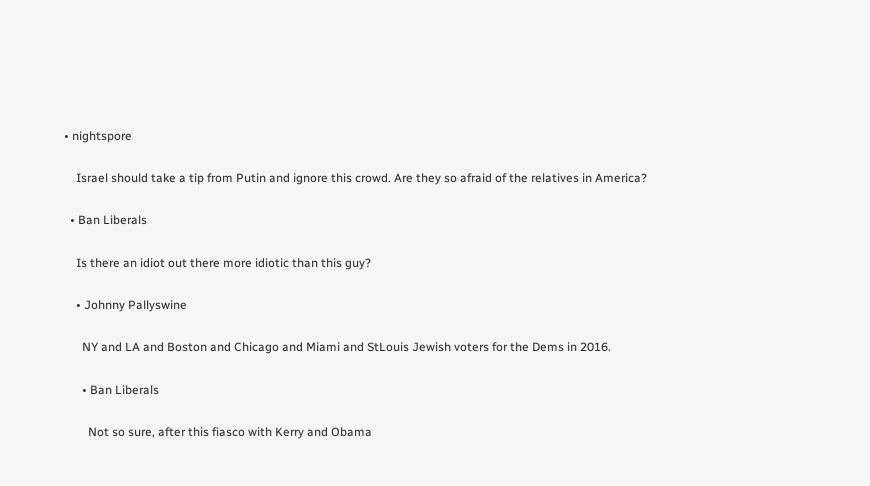• nightspore

    Israel should take a tip from Putin and ignore this crowd. Are they so afraid of the relatives in America?

  • Ban Liberals

    Is there an idiot out there more idiotic than this guy?

    • Johnny Pallyswine

      NY and LA and Boston and Chicago and Miami and StLouis Jewish voters for the Dems in 2016.

      • Ban Liberals

        Not so sure, after this fiasco with Kerry and Obama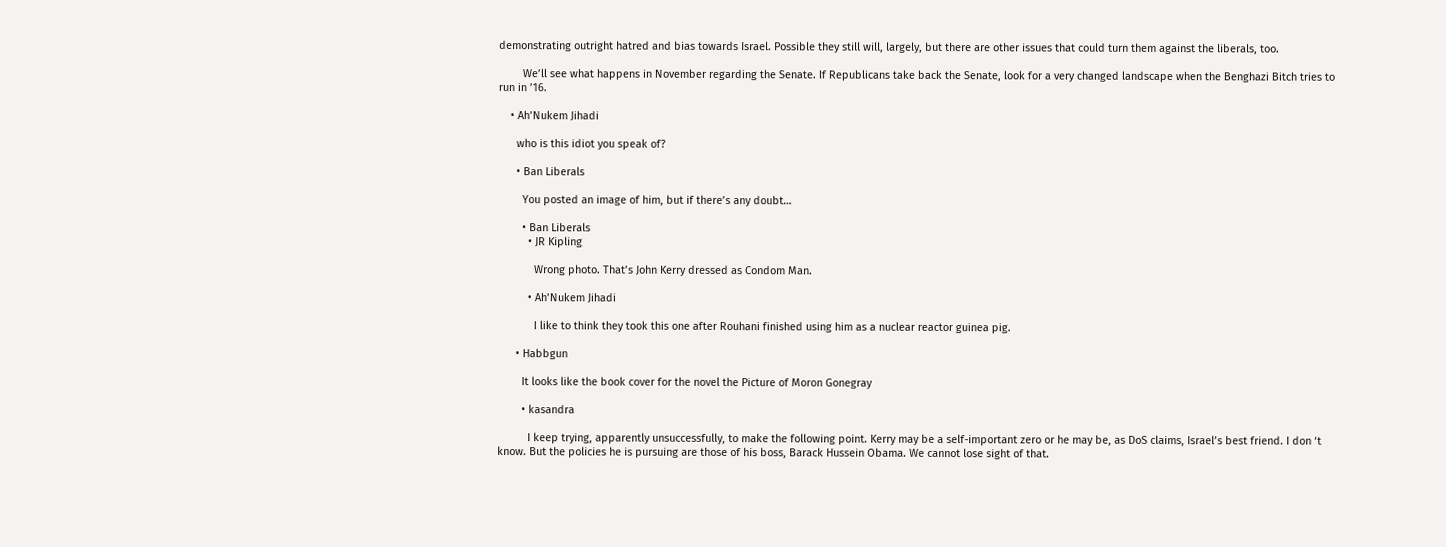demonstrating outright hatred and bias towards Israel. Possible they still will, largely, but there are other issues that could turn them against the liberals, too.

        We’ll see what happens in November regarding the Senate. If Republicans take back the Senate, look for a very changed landscape when the Benghazi Bitch tries to run in ’16.

    • Ah’Nukem Jihadi

      who is this idiot you speak of?

      • Ban Liberals

        You posted an image of him, but if there’s any doubt…

        • Ban Liberals
          • JR Kipling

            Wrong photo. That’s John Kerry dressed as Condom Man.

          • Ah’Nukem Jihadi

            I like to think they took this one after Rouhani finished using him as a nuclear reactor guinea pig.

      • Habbgun

        It looks like the book cover for the novel the Picture of Moron Gonegray

        • kasandra

          I keep trying, apparently unsuccessfully, to make the following point. Kerry may be a self-important zero or he may be, as DoS claims, Israel’s best friend. I don ‘t know. But the policies he is pursuing are those of his boss, Barack Hussein Obama. We cannot lose sight of that.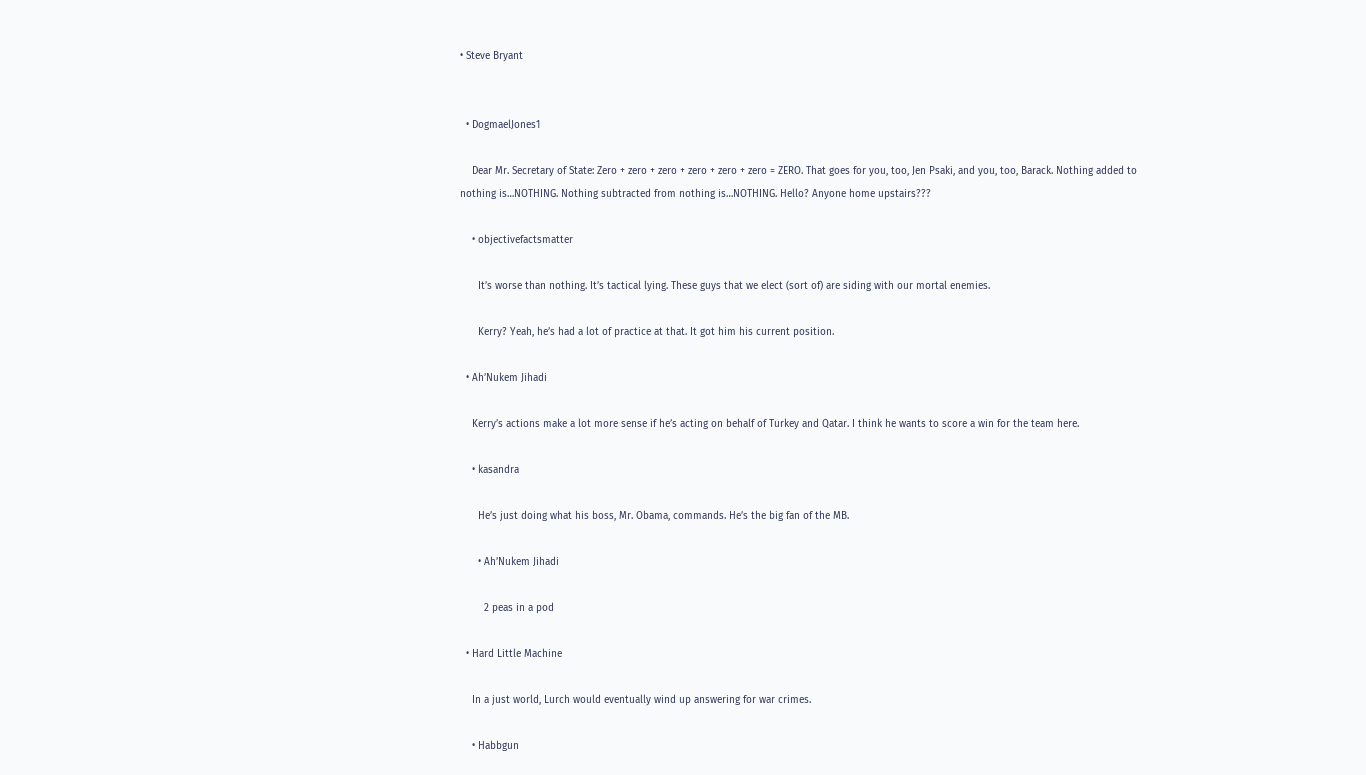• Steve Bryant


  • DogmaelJones1

    Dear Mr. Secretary of State: Zero + zero + zero + zero + zero + zero = ZERO. That goes for you, too, Jen Psaki, and you, too, Barack. Nothing added to nothing is…NOTHING. Nothing subtracted from nothing is…NOTHING. Hello? Anyone home upstairs???

    • objectivefactsmatter

      It’s worse than nothing. It’s tactical lying. These guys that we elect (sort of) are siding with our mortal enemies.

      Kerry? Yeah, he’s had a lot of practice at that. It got him his current position.

  • Ah’Nukem Jihadi

    Kerry’s actions make a lot more sense if he’s acting on behalf of Turkey and Qatar. I think he wants to score a win for the team here.

    • kasandra

      He’s just doing what his boss, Mr. Obama, commands. He’s the big fan of the MB.

      • Ah’Nukem Jihadi

        2 peas in a pod

  • Hard Little Machine

    In a just world, Lurch would eventually wind up answering for war crimes.

    • Habbgun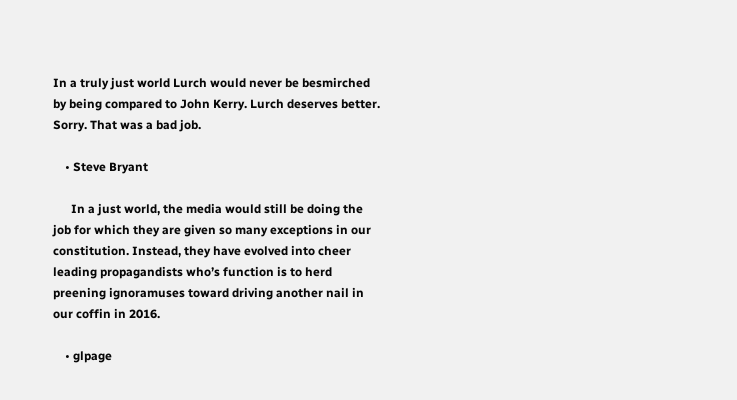In a truly just world Lurch would never be besmirched by being compared to John Kerry. Lurch deserves better. Sorry. That was a bad job.

    • Steve Bryant

      In a just world, the media would still be doing the job for which they are given so many exceptions in our constitution. Instead, they have evolved into cheer leading propagandists who’s function is to herd preening ignoramuses toward driving another nail in our coffin in 2016.

    • glpage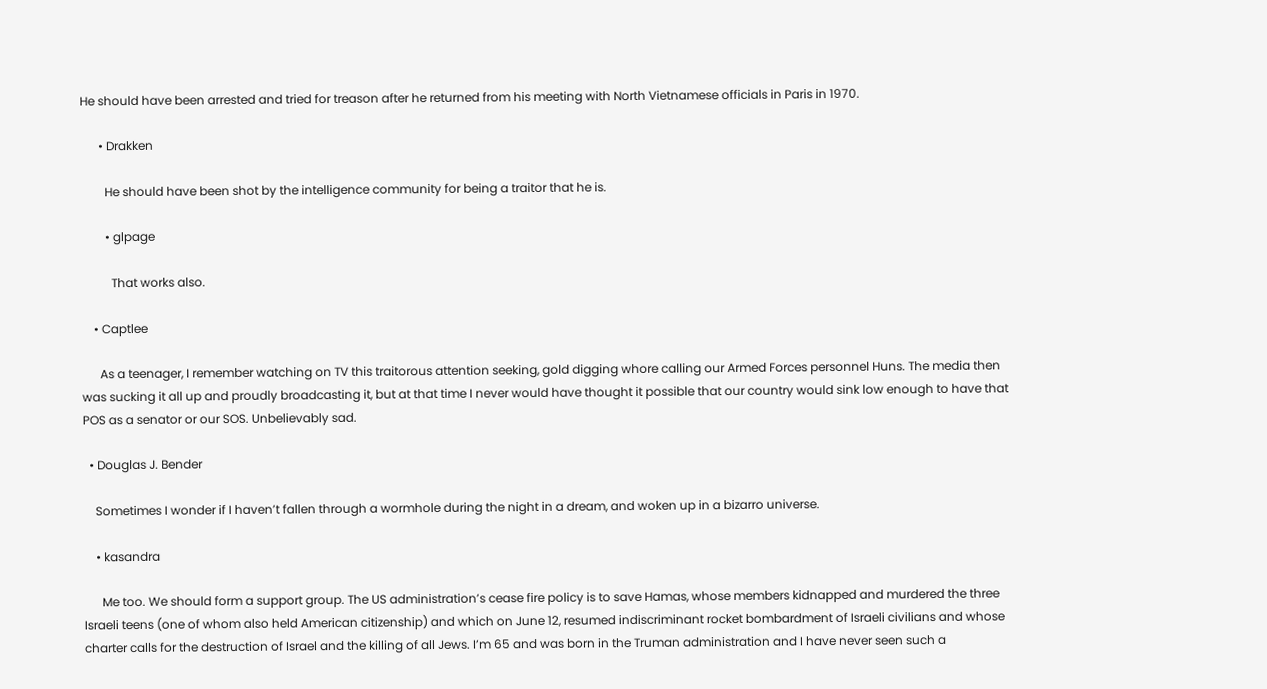He should have been arrested and tried for treason after he returned from his meeting with North Vietnamese officials in Paris in 1970.

      • Drakken

        He should have been shot by the intelligence community for being a traitor that he is.

        • glpage

          That works also.

    • Captlee

      As a teenager, I remember watching on TV this traitorous attention seeking, gold digging whore calling our Armed Forces personnel Huns. The media then was sucking it all up and proudly broadcasting it, but at that time I never would have thought it possible that our country would sink low enough to have that POS as a senator or our SOS. Unbelievably sad.

  • Douglas J. Bender

    Sometimes I wonder if I haven’t fallen through a wormhole during the night in a dream, and woken up in a bizarro universe.

    • kasandra

      Me too. We should form a support group. The US administration’s cease fire policy is to save Hamas, whose members kidnapped and murdered the three Israeli teens (one of whom also held American citizenship) and which on June 12, resumed indiscriminant rocket bombardment of Israeli civilians and whose charter calls for the destruction of Israel and the killing of all Jews. I’m 65 and was born in the Truman administration and I have never seen such a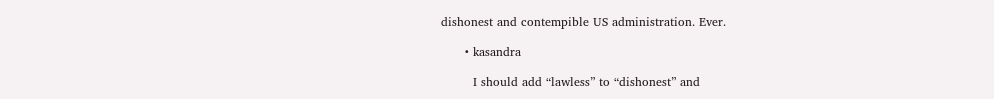dishonest and contempible US administration. Ever.

      • kasandra

        I should add “lawless” to “dishonest” and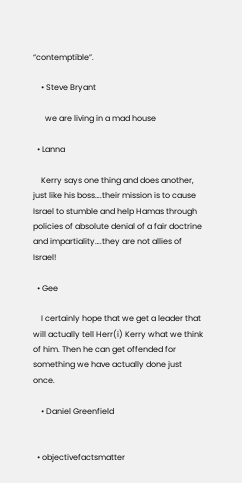“contemptible”.

    • Steve Bryant

      we are living in a mad house

  • Lanna

    Kerry says one thing and does another, just like his boss….their mission is to cause Israel to stumble and help Hamas through policies of absolute denial of a fair doctrine and impartiality….they are not allies of Israel!

  • Gee

    I certainly hope that we get a leader that will actually tell Herr(i) Kerry what we think of him. Then he can get offended for something we have actually done just once.

    • Daniel Greenfield


  • objectivefactsmatter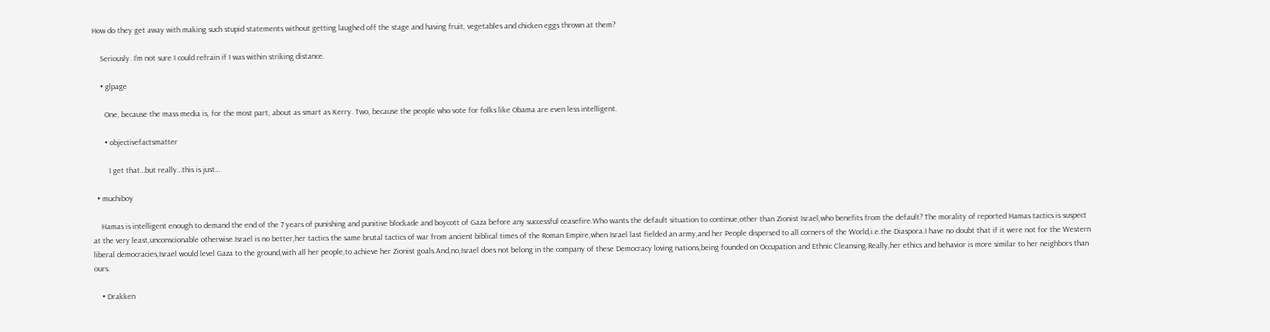How do they get away with making such stupid statements without getting laughed off the stage and having fruit, vegetables and chicken eggs thrown at them?

    Seriously. I’m not sure I could refrain if I was within striking distance.

    • glpage

      One, because the mass media is, for the most part, about as smart as Kerry. Two, because the people who vote for folks like Obama are even less intelligent.

      • objectivefactsmatter

        I get that…but really…this is just…

  • muchiboy

    Hamas is intelligent enough to demand the end of the 7 years of punishing and punitive blockade and boycott of Gaza before any successful ceasefire.Who wants the default situation to continue,other than Zionist Israel,who benefits from the default? The morality of reported Hamas tactics is suspect at the very least,unconscionable otherwise.Israel is no better,her tactics the same brutal tactics of war from ancient biblical times of the Roman Empire,when Israel last fielded an army,and her People dispersed to all corners of the World,i.e.the Diaspora.I have no doubt that if it were not for the Western liberal democracies,Israel would level Gaza to the ground,with all her people,to achieve her Zionist goals.And,no,Israel does not belong in the company of these Democracy loving nations,being founded on Occupation and Ethnic Cleansing.Really,her ethics and behavior is more similar to her neighbors than ours.

    • Drakken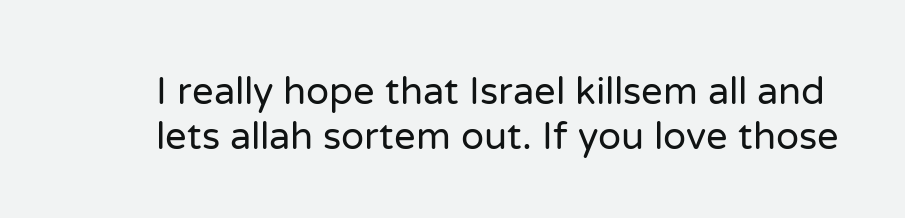I really hope that Israel killsem all and lets allah sortem out. If you love those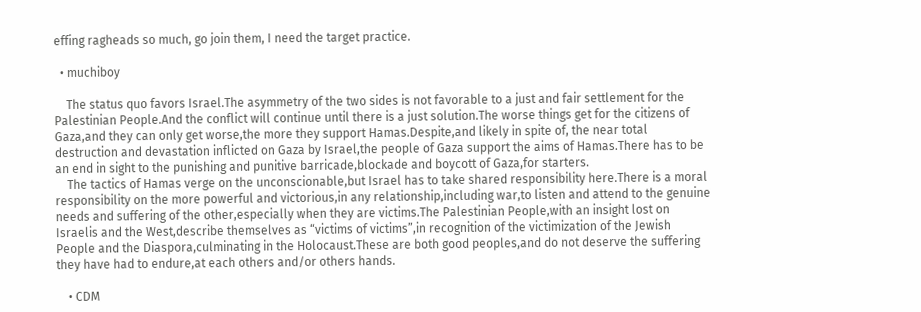effing ragheads so much, go join them, I need the target practice.

  • muchiboy

    The status quo favors Israel.The asymmetry of the two sides is not favorable to a just and fair settlement for the Palestinian People.And the conflict will continue until there is a just solution.The worse things get for the citizens of Gaza,and they can only get worse,the more they support Hamas.Despite,and likely in spite of, the near total destruction and devastation inflicted on Gaza by Israel,the people of Gaza support the aims of Hamas.There has to be an end in sight to the punishing and punitive barricade,blockade and boycott of Gaza,for starters.
    The tactics of Hamas verge on the unconscionable,but Israel has to take shared responsibility here.There is a moral responsibility on the more powerful and victorious,in any relationship,including war,to listen and attend to the genuine needs and suffering of the other,especially when they are victims.The Palestinian People,with an insight lost on Israelis and the West,describe themselves as “victims of victims”,in recognition of the victimization of the Jewish People and the Diaspora,culminating in the Holocaust.These are both good peoples,and do not deserve the suffering they have had to endure,at each others and/or others hands.

    • CDM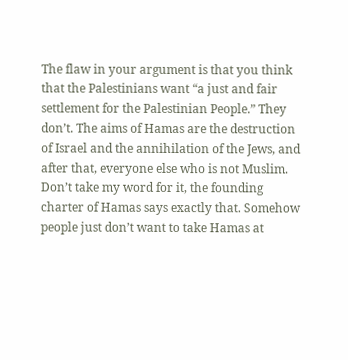The flaw in your argument is that you think that the Palestinians want “a just and fair settlement for the Palestinian People.” They don’t. The aims of Hamas are the destruction of Israel and the annihilation of the Jews, and after that, everyone else who is not Muslim. Don’t take my word for it, the founding charter of Hamas says exactly that. Somehow people just don’t want to take Hamas at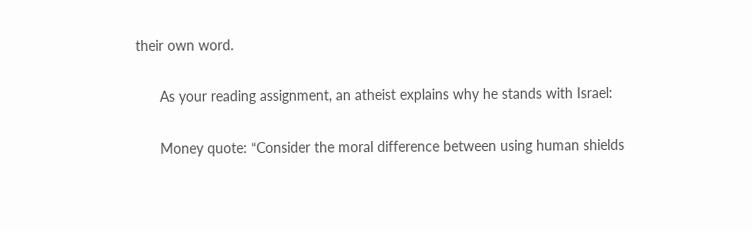their own word.

      As your reading assignment, an atheist explains why he stands with Israel:

      Money quote: “Consider the moral difference between using human shields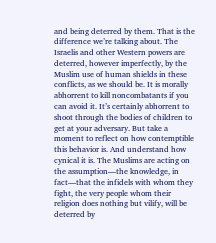and being deterred by them. That is the difference we’re talking about. The Israelis and other Western powers are deterred, however imperfectly, by the Muslim use of human shields in these conflicts, as we should be. It is morally abhorrent to kill noncombatants if you can avoid it. It’s certainly abhorrent to shoot through the bodies of children to get at your adversary. But take a moment to reflect on how contemptible this behavior is. And understand how cynical it is. The Muslims are acting on the assumption—the knowledge, in fact—that the infidels with whom they fight, the very people whom their religion does nothing but vilify, will be deterred by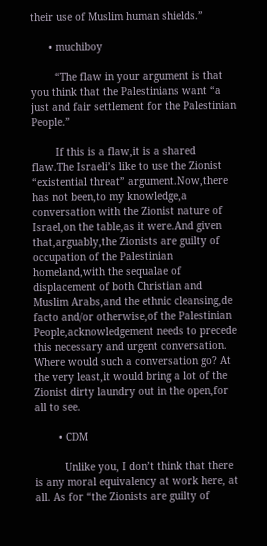their use of Muslim human shields.”

      • muchiboy

        “The flaw in your argument is that you think that the Palestinians want “a just and fair settlement for the Palestinian People.”

        If this is a flaw,it is a shared flaw.The Israeli’s like to use the Zionist “existential threat” argument.Now,there has not been,to my knowledge,a conversation with the Zionist nature of Israel,on the table,as it were.And given that,arguably,the Zionists are guilty of occupation of the Palestinian homeland,with the sequalae of displacement of both Christian and Muslim Arabs,and the ethnic cleansing,de facto and/or otherwise,of the Palestinian People,acknowledgement needs to precede this necessary and urgent conversation. Where would such a conversation go? At the very least,it would bring a lot of the Zionist dirty laundry out in the open,for all to see.

        • CDM

          Unlike you, I don’t think that there is any moral equivalency at work here, at all. As for “the Zionists are guilty of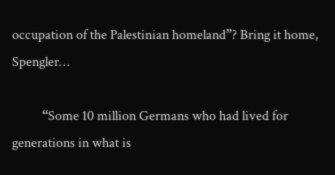occupation of the Palestinian homeland”? Bring it home, Spengler…

          “Some 10 million Germans who had lived for generations in what is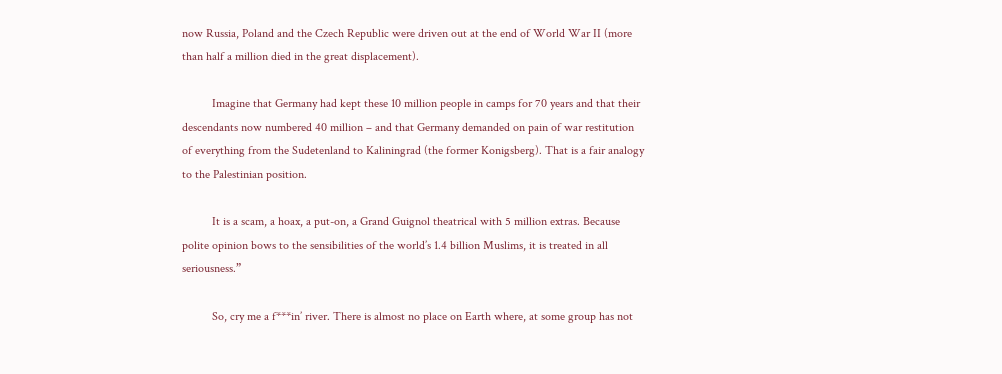now Russia, Poland and the Czech Republic were driven out at the end of World War II (more than half a million died in the great displacement).

          Imagine that Germany had kept these 10 million people in camps for 70 years and that their descendants now numbered 40 million – and that Germany demanded on pain of war restitution of everything from the Sudetenland to Kaliningrad (the former Konigsberg). That is a fair analogy to the Palestinian position.

          It is a scam, a hoax, a put-on, a Grand Guignol theatrical with 5 million extras. Because polite opinion bows to the sensibilities of the world’s 1.4 billion Muslims, it is treated in all seriousness.”

          So, cry me a f***in’ river. There is almost no place on Earth where, at some group has not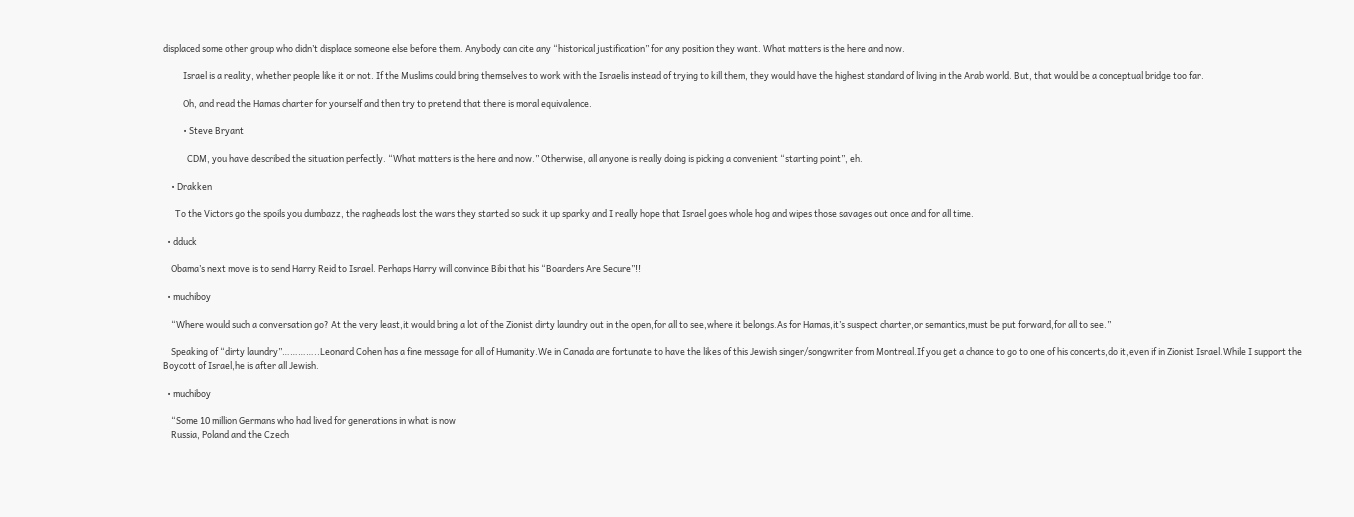displaced some other group who didn’t displace someone else before them. Anybody can cite any “historical justification” for any position they want. What matters is the here and now.

          Israel is a reality, whether people like it or not. If the Muslims could bring themselves to work with the Israelis instead of trying to kill them, they would have the highest standard of living in the Arab world. But, that would be a conceptual bridge too far.

          Oh, and read the Hamas charter for yourself and then try to pretend that there is moral equivalence.

          • Steve Bryant

            CDM, you have described the situation perfectly. “What matters is the here and now.” Otherwise, all anyone is really doing is picking a convenient “starting point”, eh.

    • Drakken

      To the Victors go the spoils you dumbazz, the ragheads lost the wars they started so suck it up sparky and I really hope that Israel goes whole hog and wipes those savages out once and for all time.

  • dduck

    Obama’s next move is to send Harry Reid to Israel. Perhaps Harry will convince Bibi that his “Boarders Are Secure”!!

  • muchiboy

    “Where would such a conversation go? At the very least,it would bring a lot of the Zionist dirty laundry out in the open,for all to see,where it belongs.As for Hamas,it’s suspect charter,or semantics,must be put forward,for all to see.”

    Speaking of “dirty laundry”…………..Leonard Cohen has a fine message for all of Humanity.We in Canada are fortunate to have the likes of this Jewish singer/songwriter from Montreal.If you get a chance to go to one of his concerts,do it,even if in Zionist Israel.While I support the Boycott of Israel,he is after all Jewish.

  • muchiboy

    “Some 10 million Germans who had lived for generations in what is now
    Russia, Poland and the Czech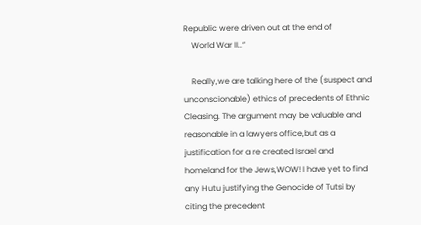Republic were driven out at the end of
    World War II..”

    Really,we are talking here of the (suspect and unconscionable) ethics of precedents of Ethnic Cleasing. The argument may be valuable and reasonable in a lawyers office,but as a justification for a re created Israel and homeland for the Jews,WOW! I have yet to find any Hutu justifying the Genocide of Tutsi by citing the precedent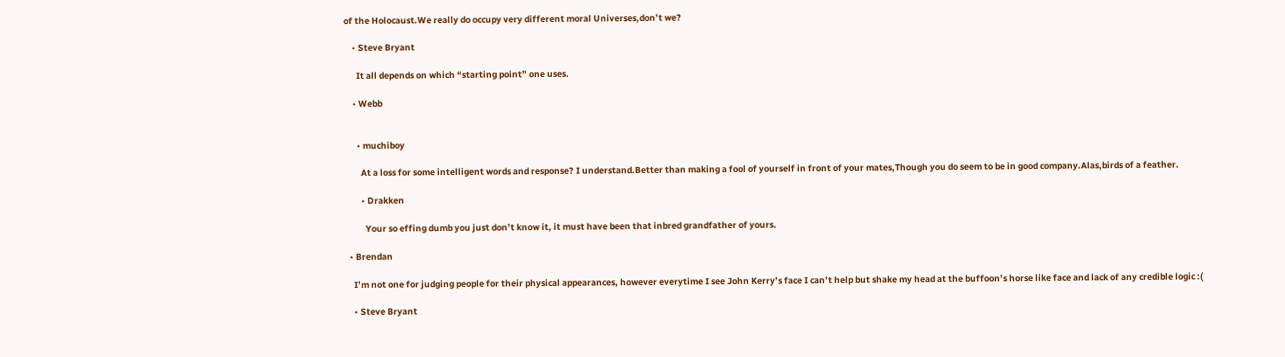of the Holocaust.We really do occupy very different moral Universes,don’t we?

    • Steve Bryant

      It all depends on which “starting point” one uses.

    • Webb


      • muchiboy

        At a loss for some intelligent words and response? I understand.Better than making a fool of yourself in front of your mates,Though you do seem to be in good company.Alas,birds of a feather.

        • Drakken

          Your so effing dumb you just don’t know it, it must have been that inbred grandfather of yours.

  • Brendan

    I’m not one for judging people for their physical appearances, however everytime I see John Kerry’s face I can’t help but shake my head at the buffoon’s horse like face and lack of any credible logic :(

    • Steve Bryant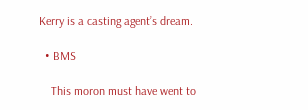Kerry is a casting agent’s dream.

  • BMS

    This moron must have went to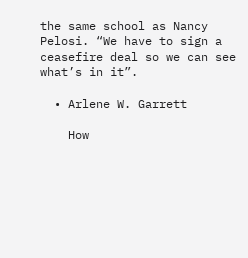the same school as Nancy Pelosi. “We have to sign a ceasefire deal so we can see what’s in it”.

  • Arlene W. Garrett

    How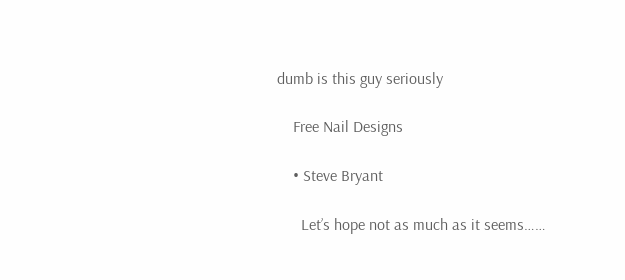dumb is this guy seriously

    Free Nail Designs

    • Steve Bryant

      Let’s hope not as much as it seems……